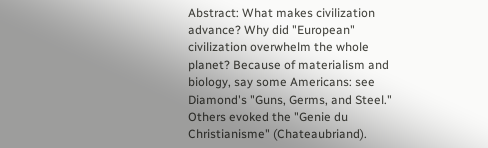Abstract: What makes civilization advance? Why did "European" civilization overwhelm the whole planet? Because of materialism and biology, say some Americans: see Diamond's "Guns, Germs, and Steel." Others evoked the "Genie du Christianisme" (Chateaubriand).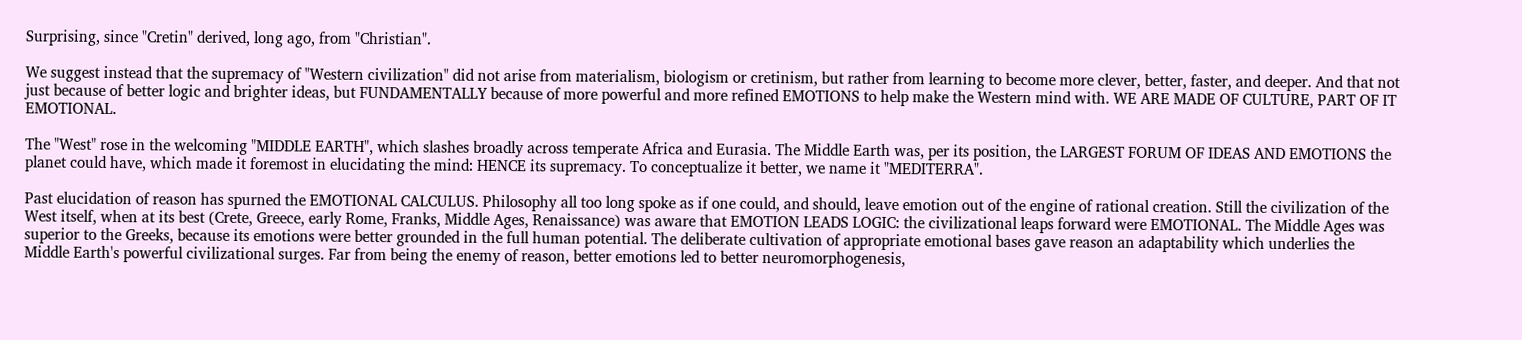Surprising, since "Cretin" derived, long ago, from "Christian".

We suggest instead that the supremacy of "Western civilization" did not arise from materialism, biologism or cretinism, but rather from learning to become more clever, better, faster, and deeper. And that not just because of better logic and brighter ideas, but FUNDAMENTALLY because of more powerful and more refined EMOTIONS to help make the Western mind with. WE ARE MADE OF CULTURE, PART OF IT EMOTIONAL.

The "West" rose in the welcoming "MIDDLE EARTH", which slashes broadly across temperate Africa and Eurasia. The Middle Earth was, per its position, the LARGEST FORUM OF IDEAS AND EMOTIONS the planet could have, which made it foremost in elucidating the mind: HENCE its supremacy. To conceptualize it better, we name it "MEDITERRA".

Past elucidation of reason has spurned the EMOTIONAL CALCULUS. Philosophy all too long spoke as if one could, and should, leave emotion out of the engine of rational creation. Still the civilization of the West itself, when at its best (Crete, Greece, early Rome, Franks, Middle Ages, Renaissance) was aware that EMOTION LEADS LOGIC: the civilizational leaps forward were EMOTIONAL. The Middle Ages was superior to the Greeks, because its emotions were better grounded in the full human potential. The deliberate cultivation of appropriate emotional bases gave reason an adaptability which underlies the Middle Earth's powerful civilizational surges. Far from being the enemy of reason, better emotions led to better neuromorphogenesis,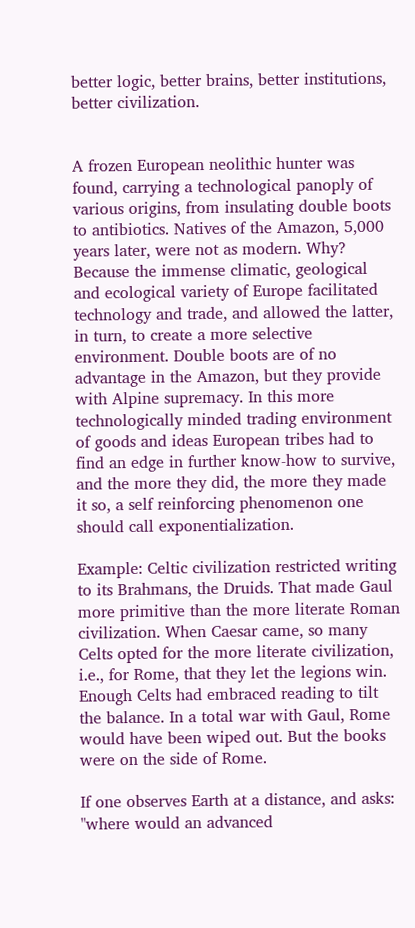better logic, better brains, better institutions, better civilization.


A frozen European neolithic hunter was found, carrying a technological panoply of various origins, from insulating double boots to antibiotics. Natives of the Amazon, 5,000 years later, were not as modern. Why? Because the immense climatic, geological and ecological variety of Europe facilitated technology and trade, and allowed the latter, in turn, to create a more selective environment. Double boots are of no advantage in the Amazon, but they provide with Alpine supremacy. In this more technologically minded trading environment of goods and ideas European tribes had to find an edge in further know-how to survive, and the more they did, the more they made it so, a self reinforcing phenomenon one should call exponentialization.

Example: Celtic civilization restricted writing to its Brahmans, the Druids. That made Gaul more primitive than the more literate Roman civilization. When Caesar came, so many Celts opted for the more literate civilization, i.e., for Rome, that they let the legions win. Enough Celts had embraced reading to tilt the balance. In a total war with Gaul, Rome would have been wiped out. But the books were on the side of Rome.

If one observes Earth at a distance, and asks: "where would an advanced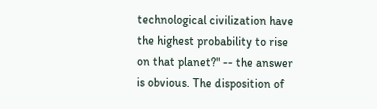technological civilization have the highest probability to rise on that planet?" -- the answer is obvious. The disposition of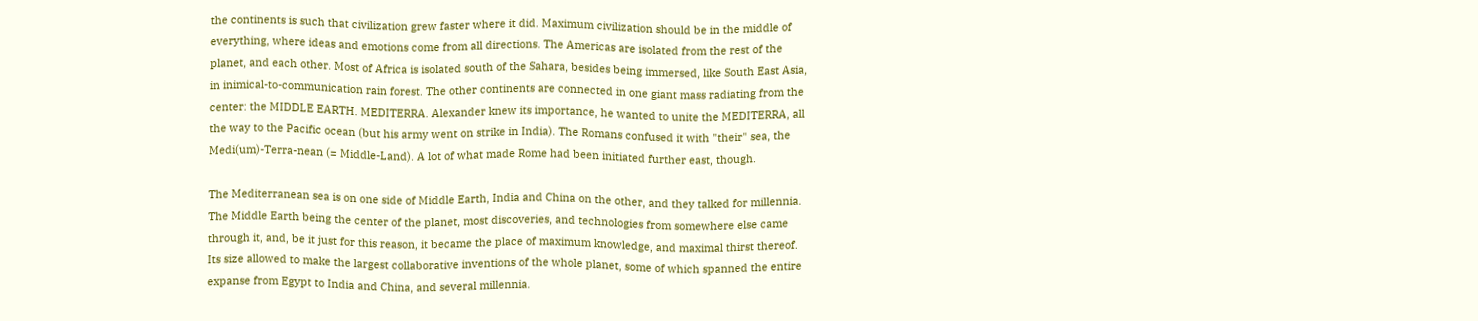the continents is such that civilization grew faster where it did. Maximum civilization should be in the middle of everything, where ideas and emotions come from all directions. The Americas are isolated from the rest of the planet, and each other. Most of Africa is isolated south of the Sahara, besides being immersed, like South East Asia, in inimical-to-communication rain forest. The other continents are connected in one giant mass radiating from the center: the MIDDLE EARTH. MEDITERRA. Alexander knew its importance, he wanted to unite the MEDITERRA, all the way to the Pacific ocean (but his army went on strike in India). The Romans confused it with "their" sea, the Medi(um)-Terra-nean (= Middle-Land). A lot of what made Rome had been initiated further east, though.

The Mediterranean sea is on one side of Middle Earth, India and China on the other, and they talked for millennia. The Middle Earth being the center of the planet, most discoveries, and technologies from somewhere else came through it, and, be it just for this reason, it became the place of maximum knowledge, and maximal thirst thereof. Its size allowed to make the largest collaborative inventions of the whole planet, some of which spanned the entire expanse from Egypt to India and China, and several millennia.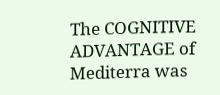The COGNITIVE ADVANTAGE of Mediterra was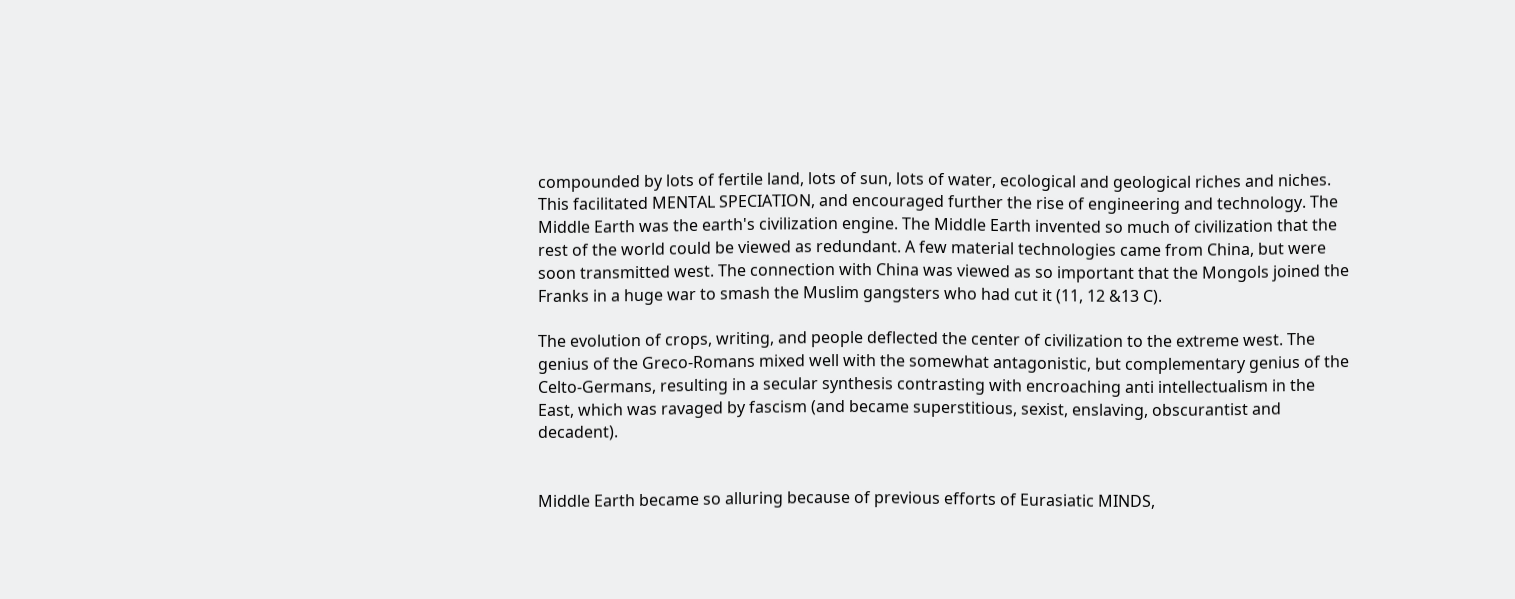compounded by lots of fertile land, lots of sun, lots of water, ecological and geological riches and niches. This facilitated MENTAL SPECIATION, and encouraged further the rise of engineering and technology. The Middle Earth was the earth's civilization engine. The Middle Earth invented so much of civilization that the rest of the world could be viewed as redundant. A few material technologies came from China, but were soon transmitted west. The connection with China was viewed as so important that the Mongols joined the Franks in a huge war to smash the Muslim gangsters who had cut it (11, 12 &13 C).

The evolution of crops, writing, and people deflected the center of civilization to the extreme west. The genius of the Greco-Romans mixed well with the somewhat antagonistic, but complementary genius of the Celto-Germans, resulting in a secular synthesis contrasting with encroaching anti intellectualism in the East, which was ravaged by fascism (and became superstitious, sexist, enslaving, obscurantist and decadent).


Middle Earth became so alluring because of previous efforts of Eurasiatic MINDS,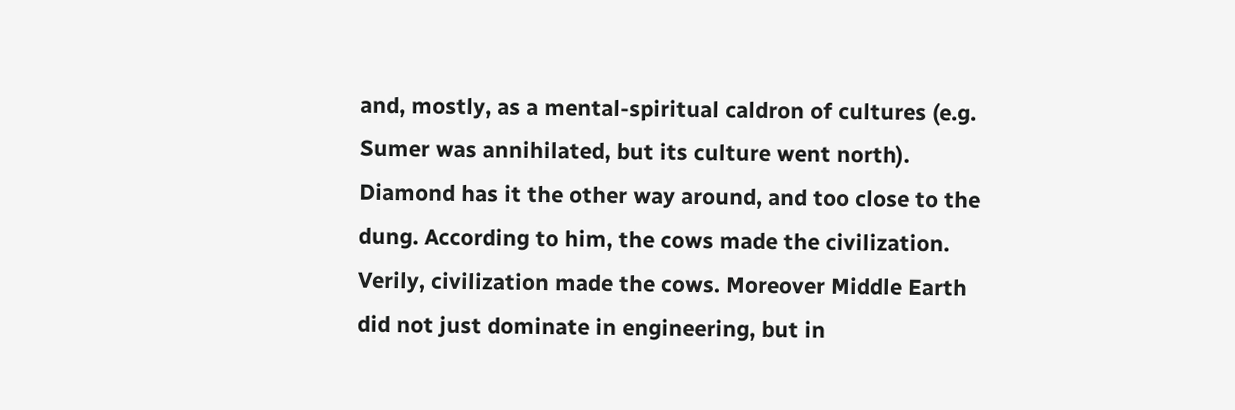and, mostly, as a mental-spiritual caldron of cultures (e.g. Sumer was annihilated, but its culture went north). Diamond has it the other way around, and too close to the dung. According to him, the cows made the civilization. Verily, civilization made the cows. Moreover Middle Earth did not just dominate in engineering, but in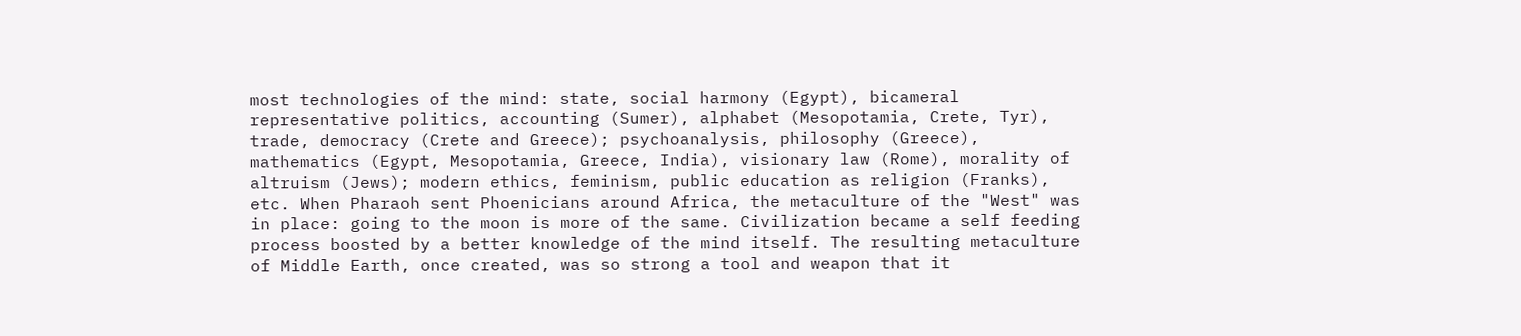most technologies of the mind: state, social harmony (Egypt), bicameral representative politics, accounting (Sumer), alphabet (Mesopotamia, Crete, Tyr), trade, democracy (Crete and Greece); psychoanalysis, philosophy (Greece), mathematics (Egypt, Mesopotamia, Greece, India), visionary law (Rome), morality of altruism (Jews); modern ethics, feminism, public education as religion (Franks), etc. When Pharaoh sent Phoenicians around Africa, the metaculture of the "West" was in place: going to the moon is more of the same. Civilization became a self feeding process boosted by a better knowledge of the mind itself. The resulting metaculture of Middle Earth, once created, was so strong a tool and weapon that it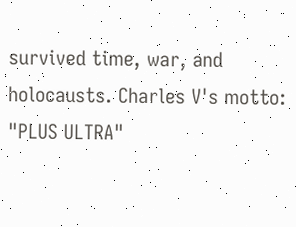survived time, war, and holocausts. Charles V's motto: "PLUS ULTRA"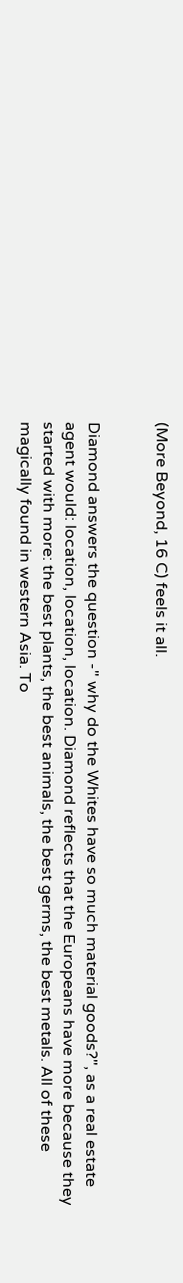(More Beyond, 16 C) feels it all.


Diamond answers the question -" why do the Whites have so much material goods?", as a real estate agent would: location, location, location. Diamond reflects that the Europeans have more because they started with more: the best plants, the best animals, the best germs, the best metals. All of these magically found in western Asia. To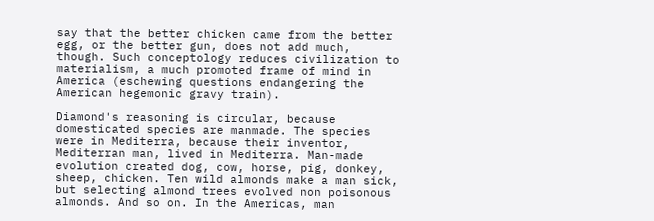say that the better chicken came from the better egg, or the better gun, does not add much, though. Such conceptology reduces civilization to materialism, a much promoted frame of mind in America (eschewing questions endangering the American hegemonic gravy train).

Diamond's reasoning is circular, because domesticated species are manmade. The species were in Mediterra, because their inventor, Mediterran man, lived in Mediterra. Man-made evolution created dog, cow, horse, pig, donkey, sheep, chicken. Ten wild almonds make a man sick, but selecting almond trees evolved non poisonous almonds. And so on. In the Americas, man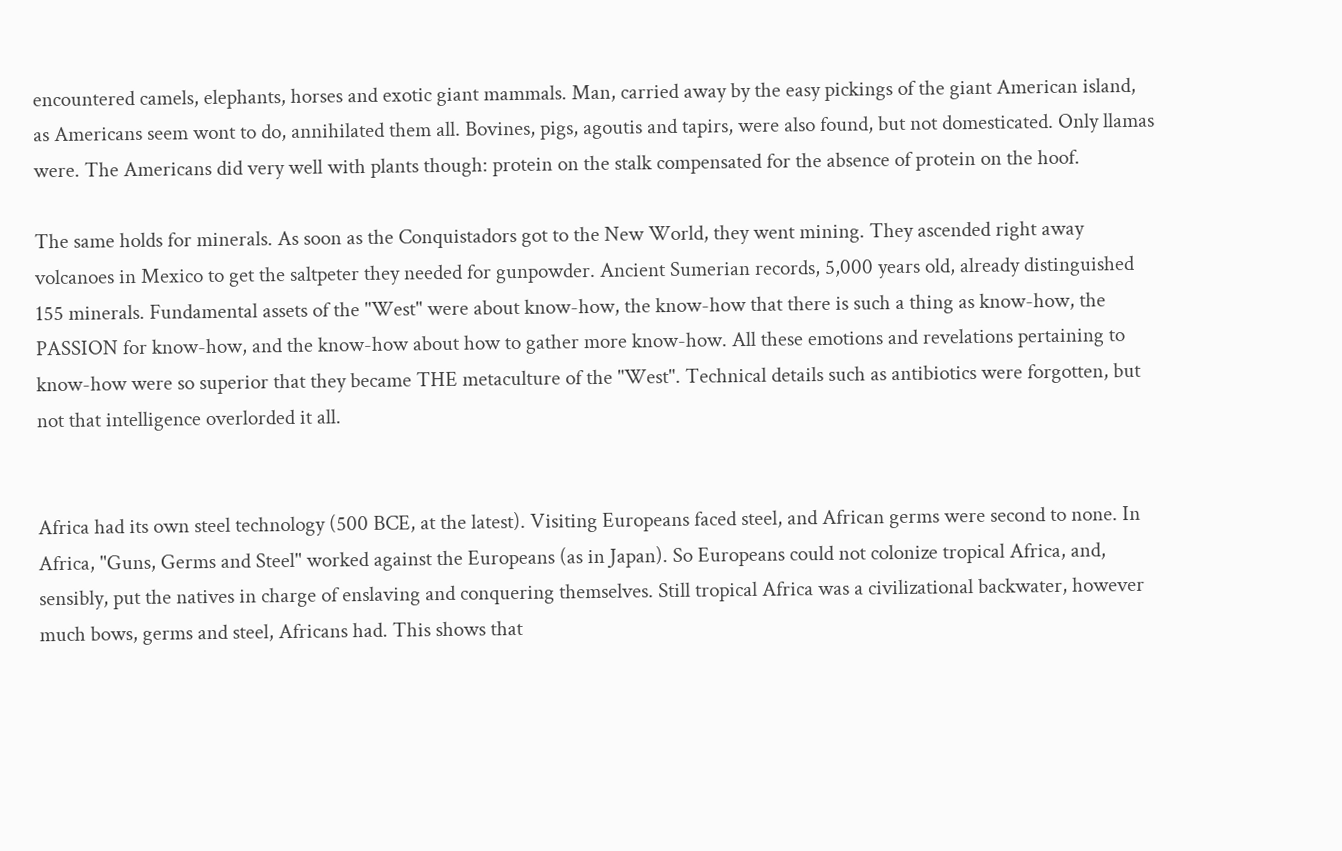encountered camels, elephants, horses and exotic giant mammals. Man, carried away by the easy pickings of the giant American island, as Americans seem wont to do, annihilated them all. Bovines, pigs, agoutis and tapirs, were also found, but not domesticated. Only llamas were. The Americans did very well with plants though: protein on the stalk compensated for the absence of protein on the hoof.

The same holds for minerals. As soon as the Conquistadors got to the New World, they went mining. They ascended right away volcanoes in Mexico to get the saltpeter they needed for gunpowder. Ancient Sumerian records, 5,000 years old, already distinguished 155 minerals. Fundamental assets of the "West" were about know-how, the know-how that there is such a thing as know-how, the PASSION for know-how, and the know-how about how to gather more know-how. All these emotions and revelations pertaining to know-how were so superior that they became THE metaculture of the "West". Technical details such as antibiotics were forgotten, but not that intelligence overlorded it all.


Africa had its own steel technology (500 BCE, at the latest). Visiting Europeans faced steel, and African germs were second to none. In Africa, "Guns, Germs and Steel" worked against the Europeans (as in Japan). So Europeans could not colonize tropical Africa, and, sensibly, put the natives in charge of enslaving and conquering themselves. Still tropical Africa was a civilizational backwater, however much bows, germs and steel, Africans had. This shows that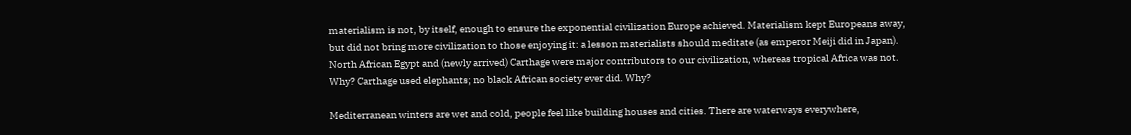materialism is not, by itself, enough to ensure the exponential civilization Europe achieved. Materialism kept Europeans away, but did not bring more civilization to those enjoying it: a lesson materialists should meditate (as emperor Meiji did in Japan). North African Egypt and (newly arrived) Carthage were major contributors to our civilization, whereas tropical Africa was not. Why? Carthage used elephants; no black African society ever did. Why?

Mediterranean winters are wet and cold, people feel like building houses and cities. There are waterways everywhere,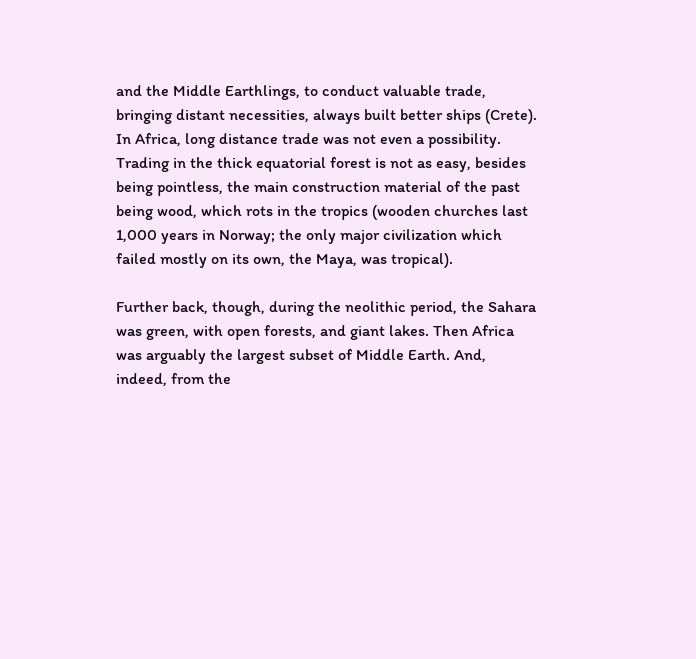and the Middle Earthlings, to conduct valuable trade, bringing distant necessities, always built better ships (Crete). In Africa, long distance trade was not even a possibility. Trading in the thick equatorial forest is not as easy, besides being pointless, the main construction material of the past being wood, which rots in the tropics (wooden churches last 1,000 years in Norway; the only major civilization which failed mostly on its own, the Maya, was tropical).

Further back, though, during the neolithic period, the Sahara was green, with open forests, and giant lakes. Then Africa was arguably the largest subset of Middle Earth. And, indeed, from the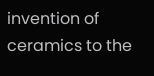invention of ceramics to the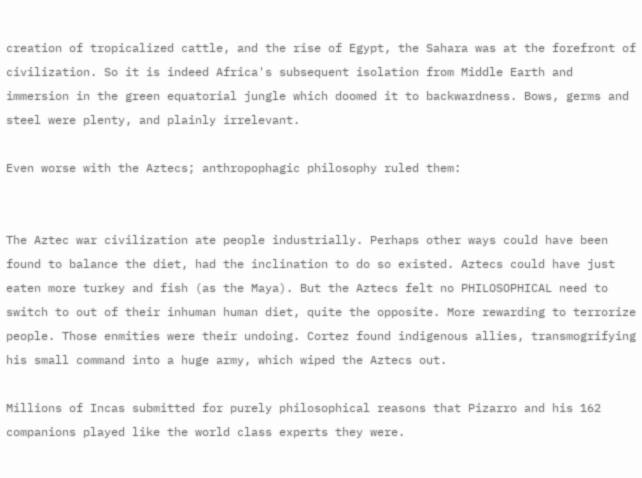creation of tropicalized cattle, and the rise of Egypt, the Sahara was at the forefront of civilization. So it is indeed Africa's subsequent isolation from Middle Earth and immersion in the green equatorial jungle which doomed it to backwardness. Bows, germs and steel were plenty, and plainly irrelevant.

Even worse with the Aztecs; anthropophagic philosophy ruled them:


The Aztec war civilization ate people industrially. Perhaps other ways could have been found to balance the diet, had the inclination to do so existed. Aztecs could have just eaten more turkey and fish (as the Maya). But the Aztecs felt no PHILOSOPHICAL need to switch to out of their inhuman human diet, quite the opposite. More rewarding to terrorize people. Those enmities were their undoing. Cortez found indigenous allies, transmogrifying his small command into a huge army, which wiped the Aztecs out.

Millions of Incas submitted for purely philosophical reasons that Pizarro and his 162 companions played like the world class experts they were.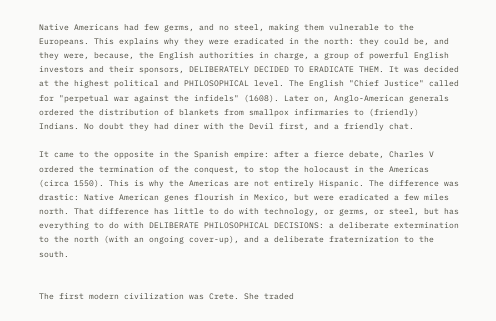Native Americans had few germs, and no steel, making them vulnerable to the Europeans. This explains why they were eradicated in the north: they could be, and they were, because, the English authorities in charge, a group of powerful English investors and their sponsors, DELIBERATELY DECIDED TO ERADICATE THEM. It was decided at the highest political and PHILOSOPHICAL level. The English "Chief Justice" called for "perpetual war against the infidels" (1608). Later on, Anglo-American generals ordered the distribution of blankets from smallpox infirmaries to (friendly) Indians. No doubt they had diner with the Devil first, and a friendly chat.

It came to the opposite in the Spanish empire: after a fierce debate, Charles V ordered the termination of the conquest, to stop the holocaust in the Americas (circa 1550). This is why the Americas are not entirely Hispanic. The difference was drastic: Native American genes flourish in Mexico, but were eradicated a few miles north. That difference has little to do with technology, or germs, or steel, but has everything to do with DELIBERATE PHILOSOPHICAL DECISIONS: a deliberate extermination to the north (with an ongoing cover-up), and a deliberate fraternization to the south.


The first modern civilization was Crete. She traded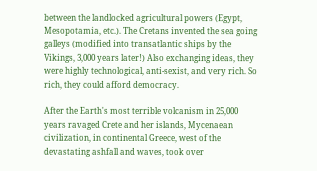between the landlocked agricultural powers (Egypt, Mesopotamia, etc.). The Cretans invented the sea going galleys (modified into transatlantic ships by the Vikings, 3,000 years later!) Also exchanging ideas, they were highly technological, anti-sexist, and very rich. So rich, they could afford democracy.

After the Earth's most terrible volcanism in 25,000 years ravaged Crete and her islands, Mycenaean civilization, in continental Greece, west of the devastating ashfall and waves, took over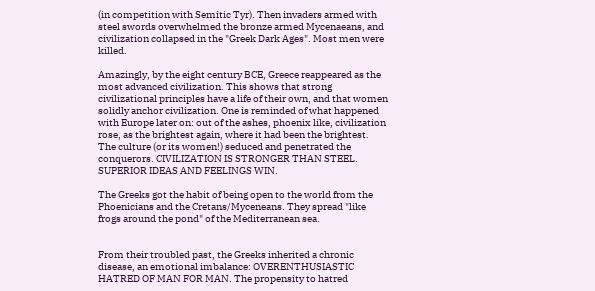(in competition with Semitic Tyr). Then invaders armed with steel swords overwhelmed the bronze armed Mycenaeans, and civilization collapsed in the "Greek Dark Ages". Most men were killed.

Amazingly, by the eight century BCE, Greece reappeared as the most advanced civilization. This shows that strong civilizational principles have a life of their own, and that women solidly anchor civilization. One is reminded of what happened with Europe later on: out of the ashes, phoenix like, civilization rose, as the brightest again, where it had been the brightest. The culture (or its women!) seduced and penetrated the conquerors. CIVILIZATION IS STRONGER THAN STEEL. SUPERIOR IDEAS AND FEELINGS WIN.

The Greeks got the habit of being open to the world from the Phoenicians and the Cretans/Myceneans. They spread "like frogs around the pond" of the Mediterranean sea.


From their troubled past, the Greeks inherited a chronic disease, an emotional imbalance: OVERENTHUSIASTIC HATRED OF MAN FOR MAN. The propensity to hatred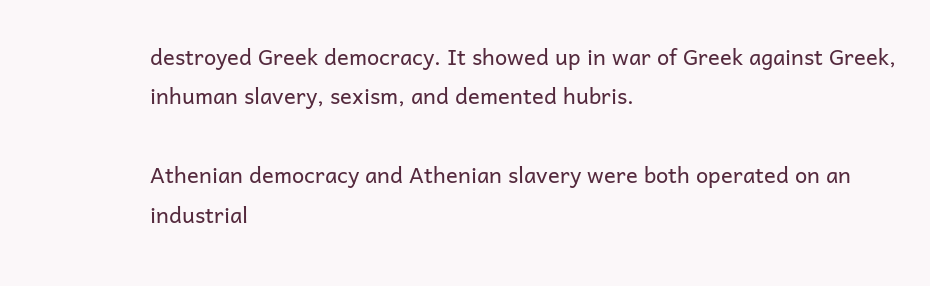destroyed Greek democracy. It showed up in war of Greek against Greek, inhuman slavery, sexism, and demented hubris.

Athenian democracy and Athenian slavery were both operated on an industrial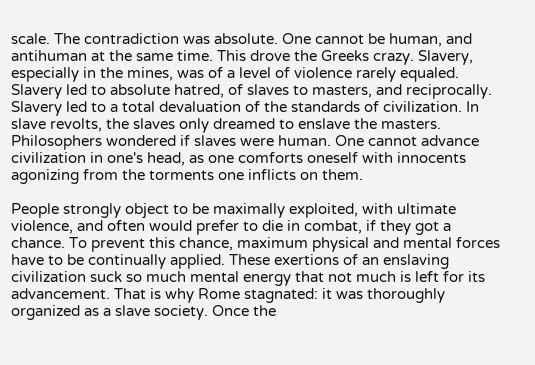scale. The contradiction was absolute. One cannot be human, and antihuman at the same time. This drove the Greeks crazy. Slavery, especially in the mines, was of a level of violence rarely equaled. Slavery led to absolute hatred, of slaves to masters, and reciprocally. Slavery led to a total devaluation of the standards of civilization. In slave revolts, the slaves only dreamed to enslave the masters. Philosophers wondered if slaves were human. One cannot advance civilization in one's head, as one comforts oneself with innocents agonizing from the torments one inflicts on them.

People strongly object to be maximally exploited, with ultimate violence, and often would prefer to die in combat, if they got a chance. To prevent this chance, maximum physical and mental forces have to be continually applied. These exertions of an enslaving civilization suck so much mental energy that not much is left for its advancement. That is why Rome stagnated: it was thoroughly organized as a slave society. Once the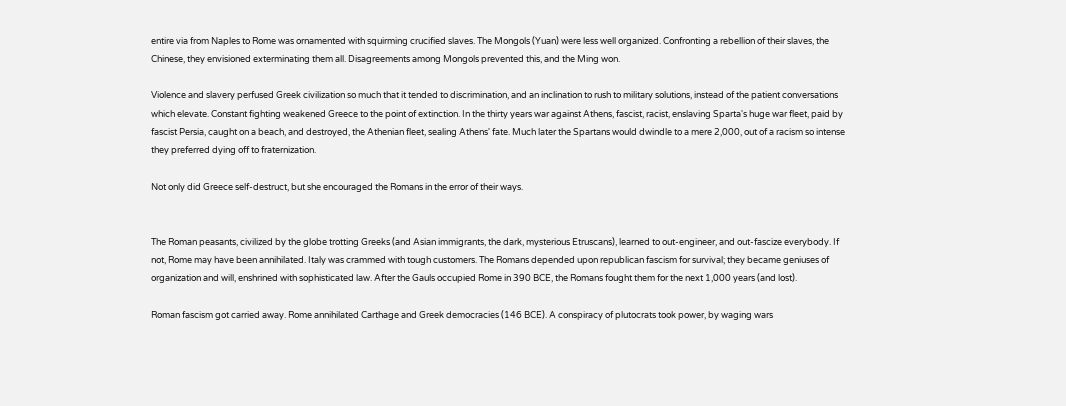entire via from Naples to Rome was ornamented with squirming crucified slaves. The Mongols (Yuan) were less well organized. Confronting a rebellion of their slaves, the Chinese, they envisioned exterminating them all. Disagreements among Mongols prevented this, and the Ming won.

Violence and slavery perfused Greek civilization so much that it tended to discrimination, and an inclination to rush to military solutions, instead of the patient conversations which elevate. Constant fighting weakened Greece to the point of extinction. In the thirty years war against Athens, fascist, racist, enslaving Sparta's huge war fleet, paid by fascist Persia, caught on a beach, and destroyed, the Athenian fleet, sealing Athens' fate. Much later the Spartans would dwindle to a mere 2,000, out of a racism so intense they preferred dying off to fraternization.

Not only did Greece self-destruct, but she encouraged the Romans in the error of their ways.


The Roman peasants, civilized by the globe trotting Greeks (and Asian immigrants, the dark, mysterious Etruscans), learned to out-engineer, and out-fascize everybody. If not, Rome may have been annihilated. Italy was crammed with tough customers. The Romans depended upon republican fascism for survival; they became geniuses of organization and will, enshrined with sophisticated law. After the Gauls occupied Rome in 390 BCE, the Romans fought them for the next 1,000 years (and lost).

Roman fascism got carried away. Rome annihilated Carthage and Greek democracies (146 BCE). A conspiracy of plutocrats took power, by waging wars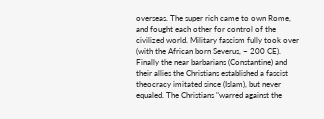overseas. The super rich came to own Rome, and fought each other for control of the civilized world. Military fascism fully took over (with the African born Severus, ~ 200 CE). Finally the near barbarians (Constantine) and their allies the Christians established a fascist theocracy imitated since (Islam), but never equaled. The Christians "warred against the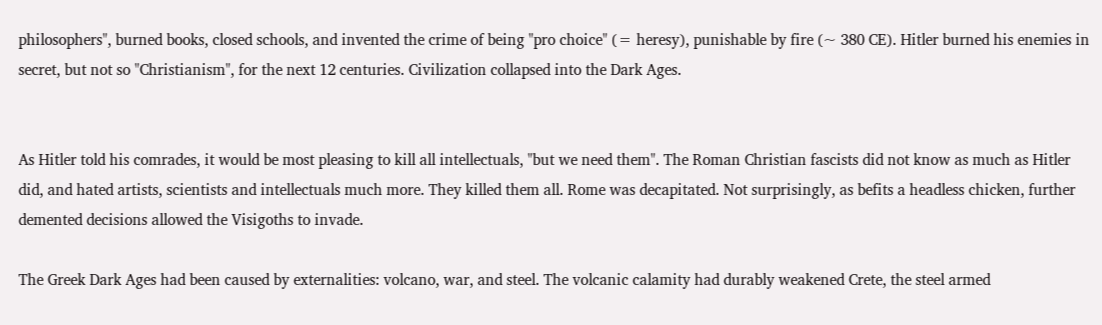philosophers", burned books, closed schools, and invented the crime of being "pro choice" (= heresy), punishable by fire (~ 380 CE). Hitler burned his enemies in secret, but not so "Christianism", for the next 12 centuries. Civilization collapsed into the Dark Ages.


As Hitler told his comrades, it would be most pleasing to kill all intellectuals, "but we need them". The Roman Christian fascists did not know as much as Hitler did, and hated artists, scientists and intellectuals much more. They killed them all. Rome was decapitated. Not surprisingly, as befits a headless chicken, further demented decisions allowed the Visigoths to invade.

The Greek Dark Ages had been caused by externalities: volcano, war, and steel. The volcanic calamity had durably weakened Crete, the steel armed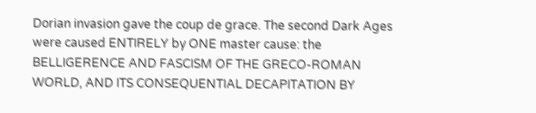Dorian invasion gave the coup de grace. The second Dark Ages were caused ENTIRELY by ONE master cause: the BELLIGERENCE AND FASCISM OF THE GRECO-ROMAN WORLD, AND ITS CONSEQUENTIAL DECAPITATION BY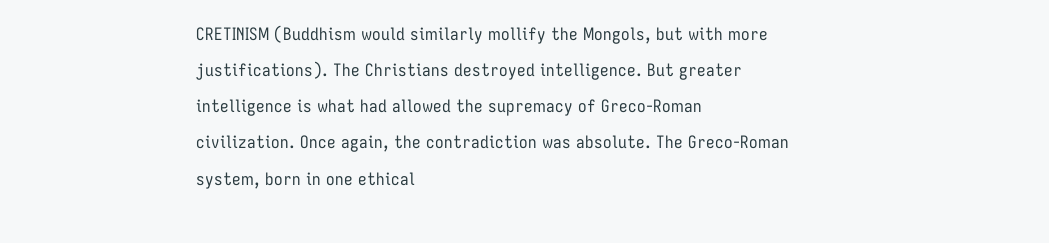CRETINISM (Buddhism would similarly mollify the Mongols, but with more justifications). The Christians destroyed intelligence. But greater intelligence is what had allowed the supremacy of Greco-Roman civilization. Once again, the contradiction was absolute. The Greco-Roman system, born in one ethical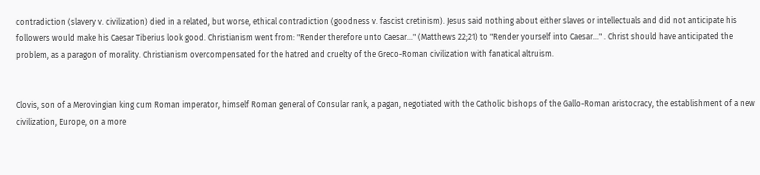contradiction (slavery v. civilization) died in a related, but worse, ethical contradiction (goodness v. fascist cretinism). Jesus said nothing about either slaves or intellectuals and did not anticipate his followers would make his Caesar Tiberius look good. Christianism went from: "Render therefore unto Caesar..." (Matthews 22;21) to "Render yourself into Caesar..." . Christ should have anticipated the problem, as a paragon of morality. Christianism overcompensated for the hatred and cruelty of the Greco-Roman civilization with fanatical altruism.


Clovis, son of a Merovingian king cum Roman imperator, himself Roman general of Consular rank, a pagan, negotiated with the Catholic bishops of the Gallo-Roman aristocracy, the establishment of a new civilization, Europe, on a more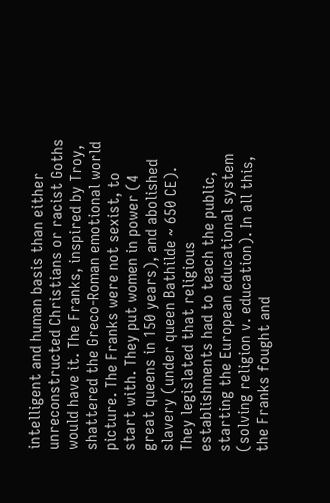intelligent and human basis than either unreconstructed Christians or racist Goths would have it. The Franks, inspired by Troy, shattered the Greco-Roman emotional world picture. The Franks were not sexist, to start with. They put women in power (4 great queens in 150 years), and abolished slavery (under queen Bathilde ~ 650 CE). They legislated that religious establishments had to teach the public, starting the European educational system (solving religion v. education). In all this, the Franks fought and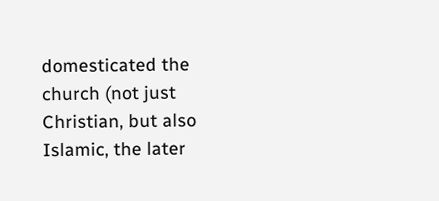domesticated the church (not just Christian, but also Islamic, the later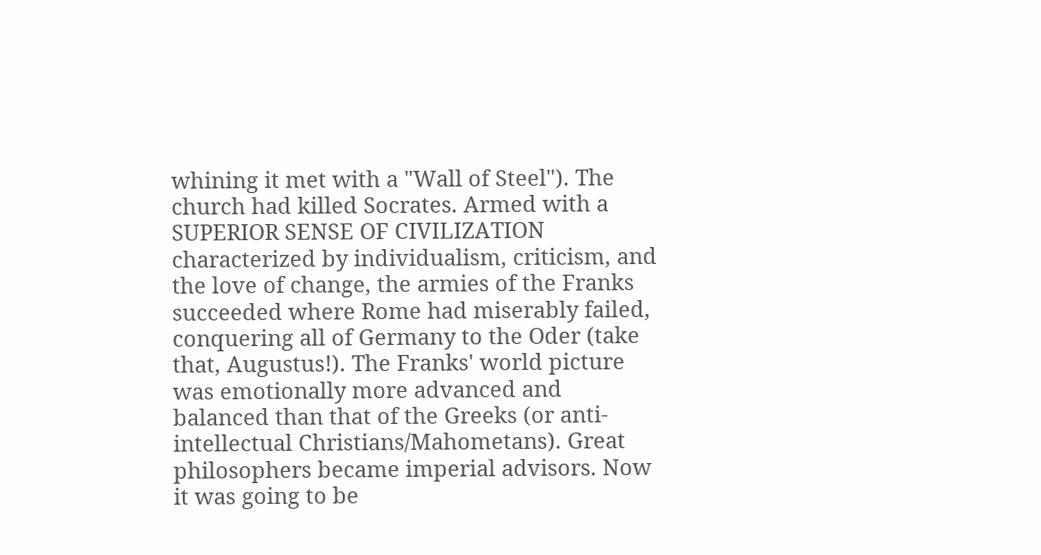whining it met with a "Wall of Steel"). The church had killed Socrates. Armed with a SUPERIOR SENSE OF CIVILIZATION characterized by individualism, criticism, and the love of change, the armies of the Franks succeeded where Rome had miserably failed, conquering all of Germany to the Oder (take that, Augustus!). The Franks' world picture was emotionally more advanced and balanced than that of the Greeks (or anti-intellectual Christians/Mahometans). Great philosophers became imperial advisors. Now it was going to be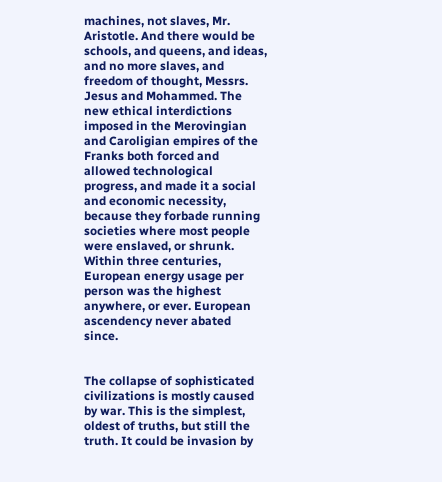machines, not slaves, Mr. Aristotle. And there would be schools, and queens, and ideas, and no more slaves, and freedom of thought, Messrs. Jesus and Mohammed. The new ethical interdictions imposed in the Merovingian and Caroligian empires of the Franks both forced and allowed technological progress, and made it a social and economic necessity, because they forbade running societies where most people were enslaved, or shrunk. Within three centuries, European energy usage per person was the highest anywhere, or ever. European ascendency never abated since.


The collapse of sophisticated civilizations is mostly caused by war. This is the simplest, oldest of truths, but still the truth. It could be invasion by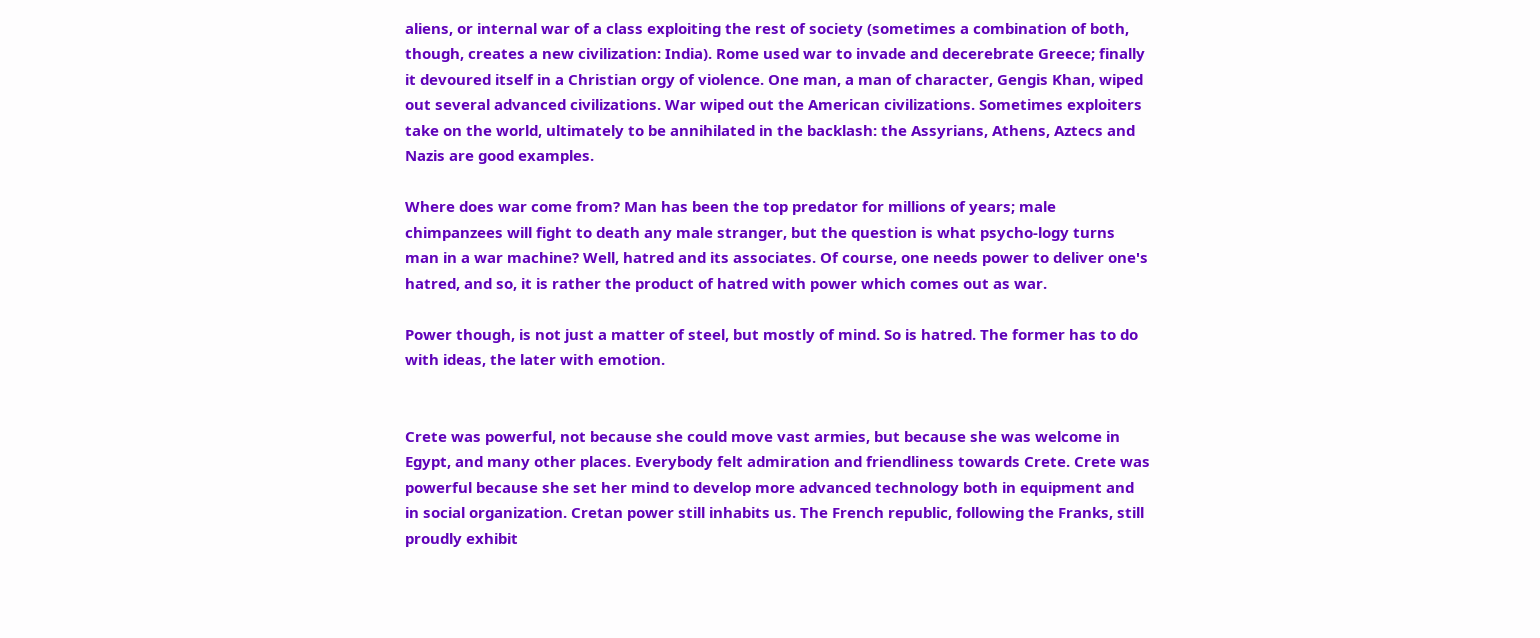aliens, or internal war of a class exploiting the rest of society (sometimes a combination of both, though, creates a new civilization: India). Rome used war to invade and decerebrate Greece; finally it devoured itself in a Christian orgy of violence. One man, a man of character, Gengis Khan, wiped out several advanced civilizations. War wiped out the American civilizations. Sometimes exploiters take on the world, ultimately to be annihilated in the backlash: the Assyrians, Athens, Aztecs and Nazis are good examples.

Where does war come from? Man has been the top predator for millions of years; male chimpanzees will fight to death any male stranger, but the question is what psycho-logy turns man in a war machine? Well, hatred and its associates. Of course, one needs power to deliver one's hatred, and so, it is rather the product of hatred with power which comes out as war.

Power though, is not just a matter of steel, but mostly of mind. So is hatred. The former has to do with ideas, the later with emotion.


Crete was powerful, not because she could move vast armies, but because she was welcome in Egypt, and many other places. Everybody felt admiration and friendliness towards Crete. Crete was powerful because she set her mind to develop more advanced technology both in equipment and in social organization. Cretan power still inhabits us. The French republic, following the Franks, still proudly exhibit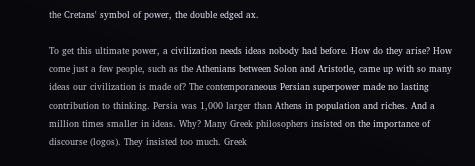the Cretans' symbol of power, the double edged ax.

To get this ultimate power, a civilization needs ideas nobody had before. How do they arise? How come just a few people, such as the Athenians between Solon and Aristotle, came up with so many ideas our civilization is made of? The contemporaneous Persian superpower made no lasting contribution to thinking. Persia was 1,000 larger than Athens in population and riches. And a million times smaller in ideas. Why? Many Greek philosophers insisted on the importance of discourse (logos). They insisted too much. Greek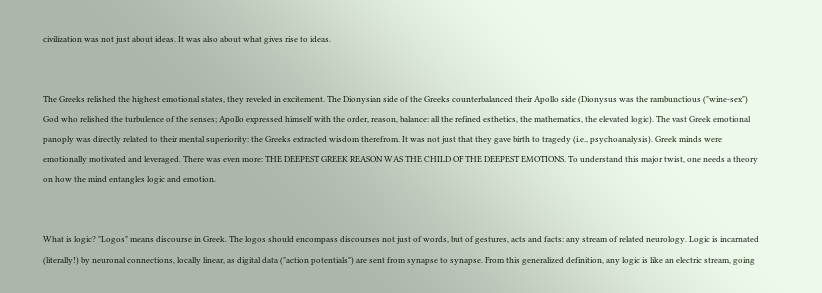civilization was not just about ideas. It was also about what gives rise to ideas.


The Greeks relished the highest emotional states, they reveled in excitement. The Dionysian side of the Greeks counterbalanced their Apollo side (Dionysus was the rambunctious ("wine-sex") God who relished the turbulence of the senses; Apollo expressed himself with the order, reason, balance: all the refined esthetics, the mathematics, the elevated logic). The vast Greek emotional panoply was directly related to their mental superiority: the Greeks extracted wisdom therefrom. It was not just that they gave birth to tragedy (i.e., psychoanalysis). Greek minds were emotionally motivated and leveraged. There was even more: THE DEEPEST GREEK REASON WAS THE CHILD OF THE DEEPEST EMOTIONS. To understand this major twist, one needs a theory on how the mind entangles logic and emotion.


What is logic? "Logos" means discourse in Greek. The logos should encompass discourses not just of words, but of gestures, acts and facts: any stream of related neurology. Logic is incarnated (literally!) by neuronal connections, locally linear, as digital data ("action potentials") are sent from synapse to synapse. From this generalized definition, any logic is like an electric stream, going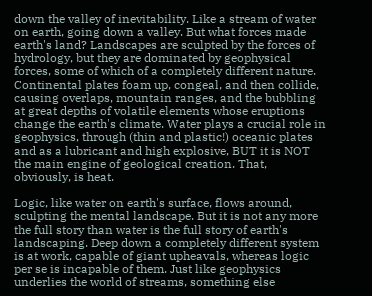down the valley of inevitability. Like a stream of water on earth, going down a valley. But what forces made earth's land? Landscapes are sculpted by the forces of hydrology, but they are dominated by geophysical forces, some of which of a completely different nature. Continental plates foam up, congeal, and then collide, causing overlaps, mountain ranges, and the bubbling at great depths of volatile elements whose eruptions change the earth's climate. Water plays a crucial role in geophysics, through (thin and plastic!) oceanic plates and as a lubricant and high explosive, BUT it is NOT the main engine of geological creation. That, obviously, is heat.

Logic, like water on earth's surface, flows around, sculpting the mental landscape. But it is not any more the full story than water is the full story of earth's landscaping. Deep down a completely different system is at work, capable of giant upheavals, whereas logic per se is incapable of them. Just like geophysics underlies the world of streams, something else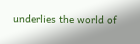underlies the world of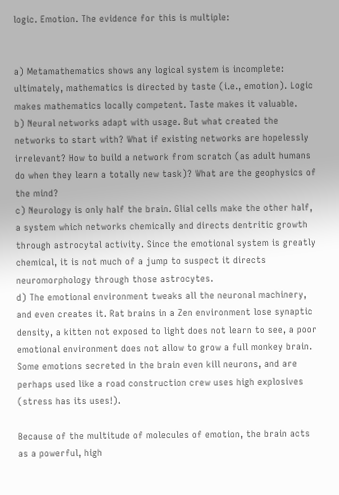logic. Emotion. The evidence for this is multiple:


a) Metamathematics shows any logical system is incomplete: ultimately, mathematics is directed by taste (i.e., emotion). Logic makes mathematics locally competent. Taste makes it valuable.
b) Neural networks adapt with usage. But what created the networks to start with? What if existing networks are hopelessly irrelevant? How to build a network from scratch (as adult humans do when they learn a totally new task)? What are the geophysics of the mind?
c) Neurology is only half the brain. Glial cells make the other half, a system which networks chemically and directs dentritic growth through astrocytal activity. Since the emotional system is greatly chemical, it is not much of a jump to suspect it directs neuromorphology through those astrocytes.
d) The emotional environment tweaks all the neuronal machinery, and even creates it. Rat brains in a Zen environment lose synaptic density, a kitten not exposed to light does not learn to see, a poor emotional environment does not allow to grow a full monkey brain. Some emotions secreted in the brain even kill neurons, and are perhaps used like a road construction crew uses high explosives (stress has its uses!).

Because of the multitude of molecules of emotion, the brain acts as a powerful, high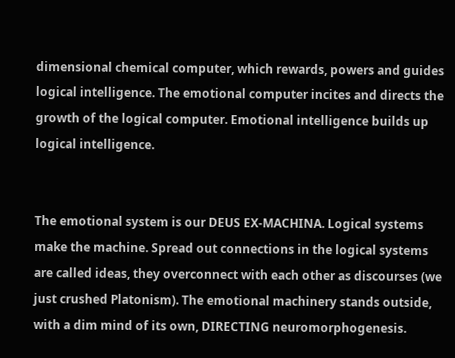dimensional chemical computer, which rewards, powers and guides logical intelligence. The emotional computer incites and directs the growth of the logical computer. Emotional intelligence builds up logical intelligence.


The emotional system is our DEUS EX-MACHINA. Logical systems make the machine. Spread out connections in the logical systems are called ideas, they overconnect with each other as discourses (we just crushed Platonism). The emotional machinery stands outside, with a dim mind of its own, DIRECTING neuromorphogenesis.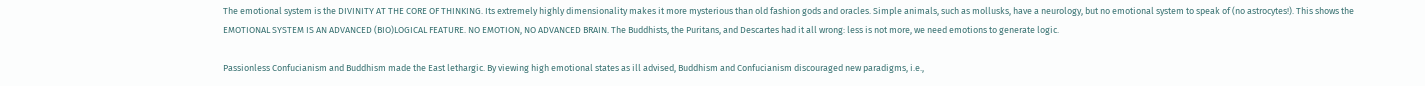The emotional system is the DIVINITY AT THE CORE OF THINKING. Its extremely highly dimensionality makes it more mysterious than old fashion gods and oracles. Simple animals, such as mollusks, have a neurology, but no emotional system to speak of (no astrocytes!). This shows the EMOTIONAL SYSTEM IS AN ADVANCED (BIO)LOGICAL FEATURE. NO EMOTION, NO ADVANCED BRAIN. The Buddhists, the Puritans, and Descartes had it all wrong: less is not more, we need emotions to generate logic.

Passionless Confucianism and Buddhism made the East lethargic. By viewing high emotional states as ill advised, Buddhism and Confucianism discouraged new paradigms, i.e.,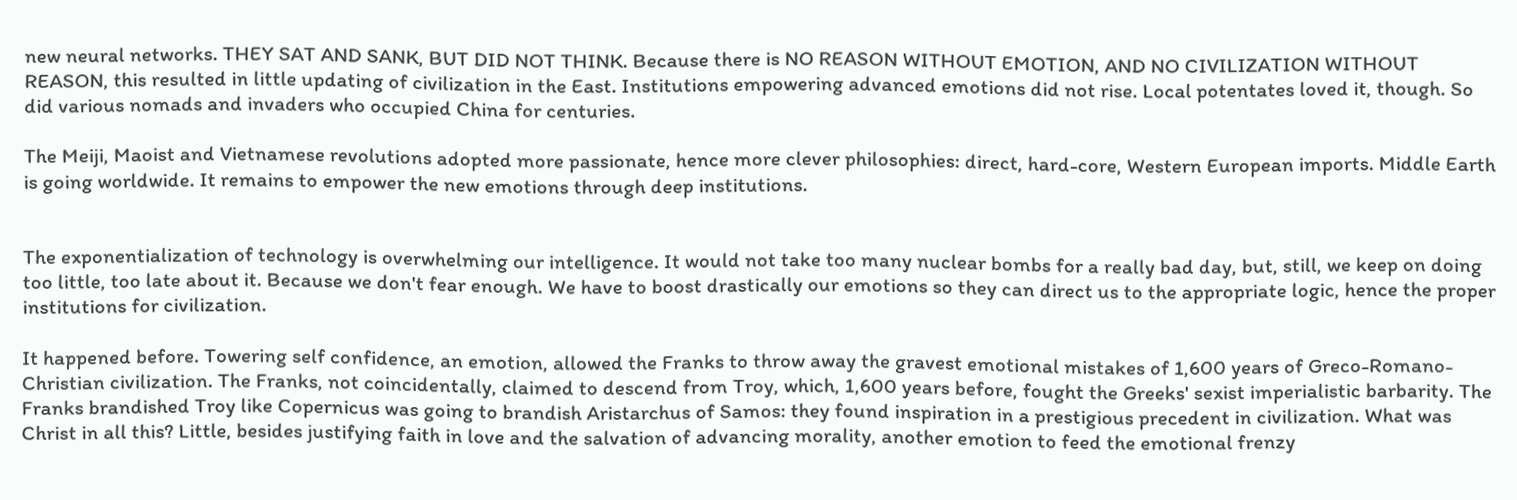new neural networks. THEY SAT AND SANK, BUT DID NOT THINK. Because there is NO REASON WITHOUT EMOTION, AND NO CIVILIZATION WITHOUT REASON, this resulted in little updating of civilization in the East. Institutions empowering advanced emotions did not rise. Local potentates loved it, though. So did various nomads and invaders who occupied China for centuries.

The Meiji, Maoist and Vietnamese revolutions adopted more passionate, hence more clever philosophies: direct, hard-core, Western European imports. Middle Earth is going worldwide. It remains to empower the new emotions through deep institutions.


The exponentialization of technology is overwhelming our intelligence. It would not take too many nuclear bombs for a really bad day, but, still, we keep on doing too little, too late about it. Because we don't fear enough. We have to boost drastically our emotions so they can direct us to the appropriate logic, hence the proper institutions for civilization.

It happened before. Towering self confidence, an emotion, allowed the Franks to throw away the gravest emotional mistakes of 1,600 years of Greco-Romano-Christian civilization. The Franks, not coincidentally, claimed to descend from Troy, which, 1,600 years before, fought the Greeks' sexist imperialistic barbarity. The Franks brandished Troy like Copernicus was going to brandish Aristarchus of Samos: they found inspiration in a prestigious precedent in civilization. What was Christ in all this? Little, besides justifying faith in love and the salvation of advancing morality, another emotion to feed the emotional frenzy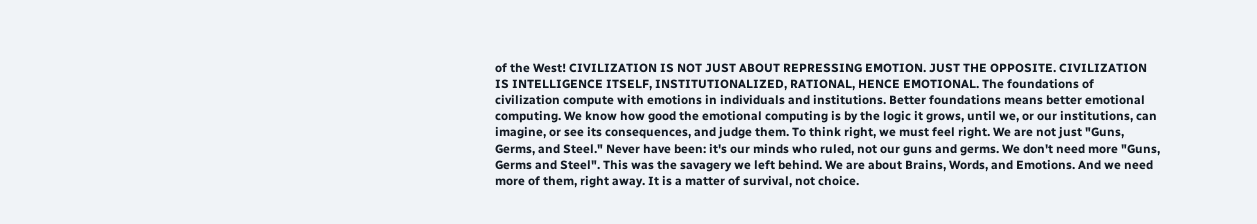of the West! CIVILIZATION IS NOT JUST ABOUT REPRESSING EMOTION. JUST THE OPPOSITE. CIVILIZATION IS INTELLIGENCE ITSELF, INSTITUTIONALIZED, RATIONAL, HENCE EMOTIONAL. The foundations of civilization compute with emotions in individuals and institutions. Better foundations means better emotional computing. We know how good the emotional computing is by the logic it grows, until we, or our institutions, can imagine, or see its consequences, and judge them. To think right, we must feel right. We are not just "Guns, Germs, and Steel." Never have been: it's our minds who ruled, not our guns and germs. We don't need more "Guns, Germs and Steel". This was the savagery we left behind. We are about Brains, Words, and Emotions. And we need more of them, right away. It is a matter of survival, not choice.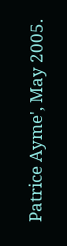Patrice Ayme', May 2005.